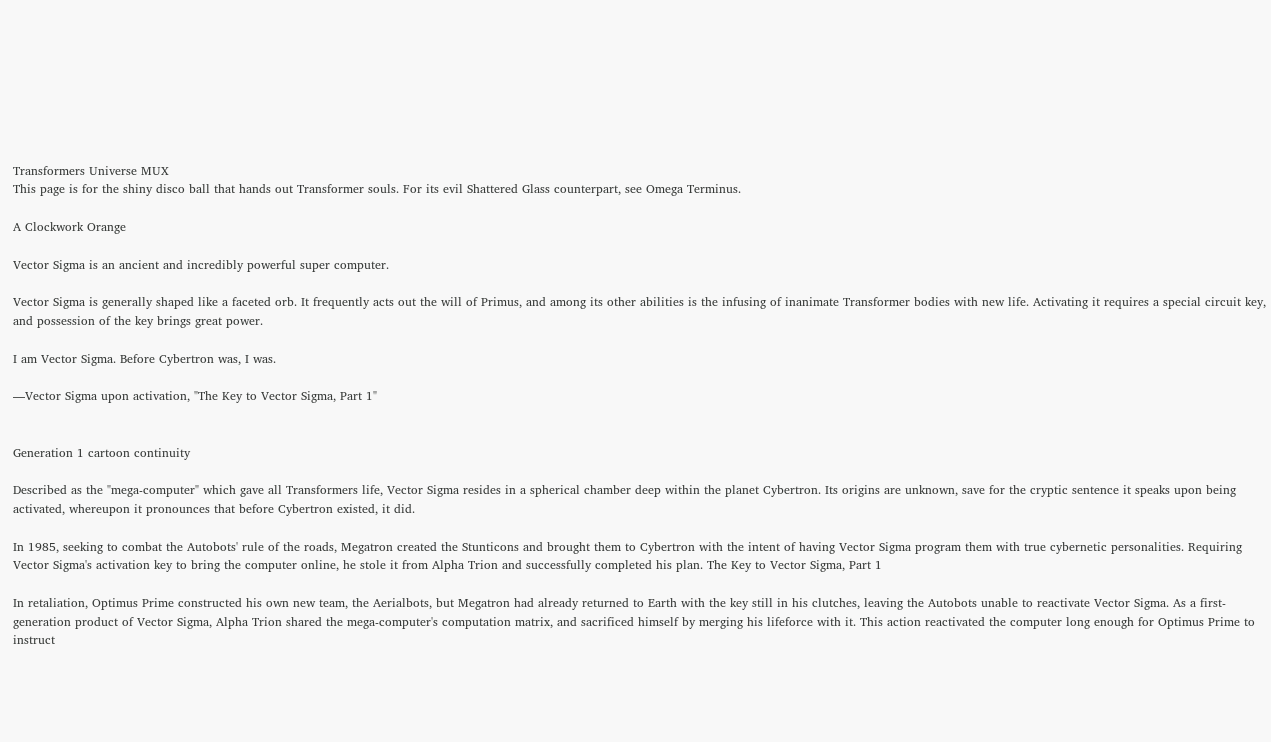Transformers Universe MUX
This page is for the shiny disco ball that hands out Transformer souls. For its evil Shattered Glass counterpart, see Omega Terminus.

A Clockwork Orange

Vector Sigma is an ancient and incredibly powerful super computer.

Vector Sigma is generally shaped like a faceted orb. It frequently acts out the will of Primus, and among its other abilities is the infusing of inanimate Transformer bodies with new life. Activating it requires a special circuit key, and possession of the key brings great power.

I am Vector Sigma. Before Cybertron was, I was.

—Vector Sigma upon activation, "The Key to Vector Sigma, Part 1"


Generation 1 cartoon continuity

Described as the "mega-computer" which gave all Transformers life, Vector Sigma resides in a spherical chamber deep within the planet Cybertron. Its origins are unknown, save for the cryptic sentence it speaks upon being activated, whereupon it pronounces that before Cybertron existed, it did.

In 1985, seeking to combat the Autobots' rule of the roads, Megatron created the Stunticons and brought them to Cybertron with the intent of having Vector Sigma program them with true cybernetic personalities. Requiring Vector Sigma's activation key to bring the computer online, he stole it from Alpha Trion and successfully completed his plan. The Key to Vector Sigma, Part 1

In retaliation, Optimus Prime constructed his own new team, the Aerialbots, but Megatron had already returned to Earth with the key still in his clutches, leaving the Autobots unable to reactivate Vector Sigma. As a first-generation product of Vector Sigma, Alpha Trion shared the mega-computer's computation matrix, and sacrificed himself by merging his lifeforce with it. This action reactivated the computer long enough for Optimus Prime to instruct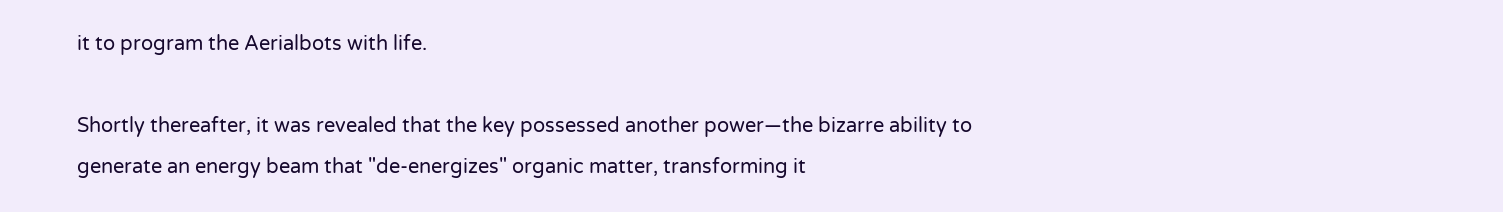it to program the Aerialbots with life.

Shortly thereafter, it was revealed that the key possessed another power—the bizarre ability to generate an energy beam that "de-energizes" organic matter, transforming it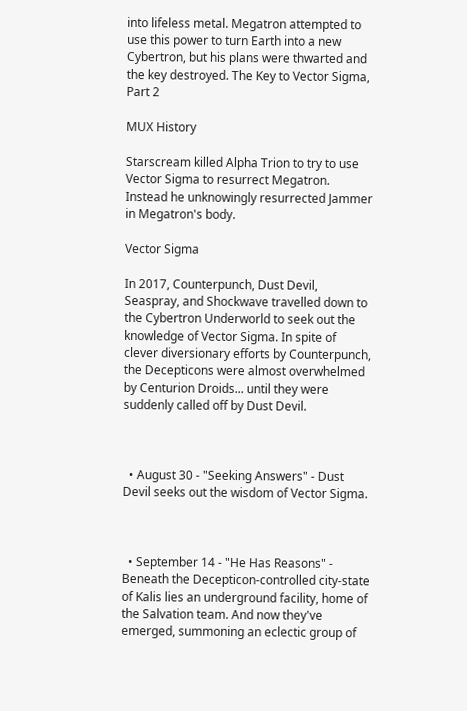into lifeless metal. Megatron attempted to use this power to turn Earth into a new Cybertron, but his plans were thwarted and the key destroyed. The Key to Vector Sigma, Part 2

MUX History

Starscream killed Alpha Trion to try to use Vector Sigma to resurrect Megatron. Instead he unknowingly resurrected Jammer in Megatron's body.

Vector Sigma

In 2017, Counterpunch, Dust Devil, Seaspray, and Shockwave travelled down to the Cybertron Underworld to seek out the knowledge of Vector Sigma. In spite of clever diversionary efforts by Counterpunch, the Decepticons were almost overwhelmed by Centurion Droids... until they were suddenly called off by Dust Devil.



  • August 30 - "Seeking Answers" - Dust Devil seeks out the wisdom of Vector Sigma.



  • September 14 - "He Has Reasons" - Beneath the Decepticon-controlled city-state of Kalis lies an underground facility, home of the Salvation team. And now they've emerged, summoning an eclectic group of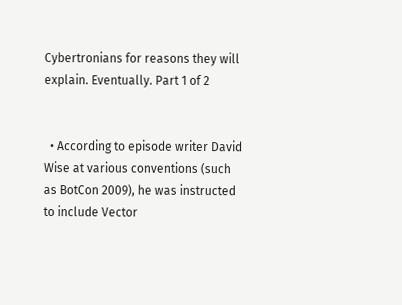Cybertronians for reasons they will explain. Eventually. Part 1 of 2


  • According to episode writer David Wise at various conventions (such as BotCon 2009), he was instructed to include Vector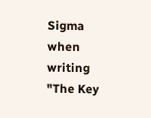Sigma when writing "The Key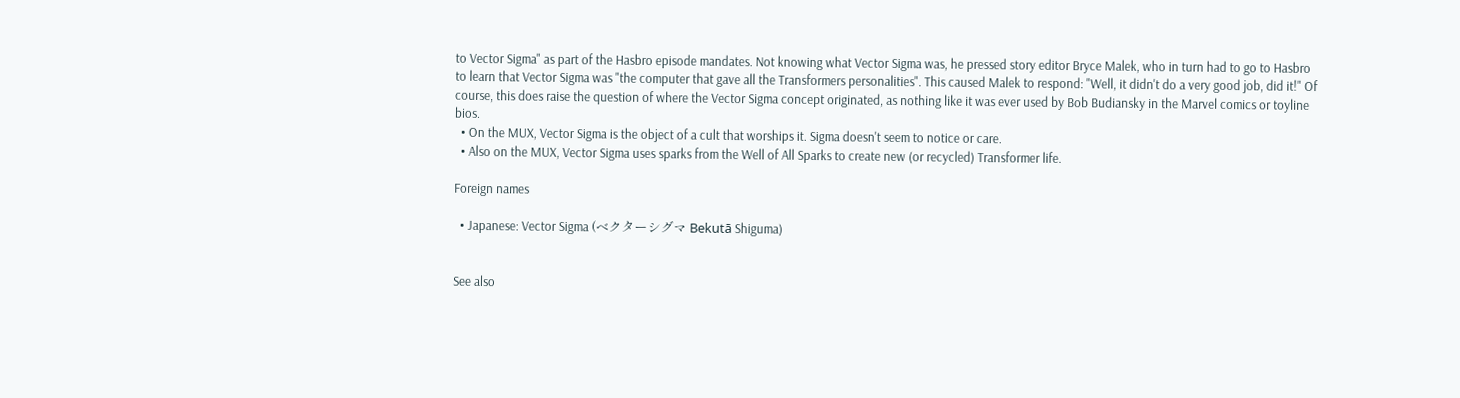to Vector Sigma" as part of the Hasbro episode mandates. Not knowing what Vector Sigma was, he pressed story editor Bryce Malek, who in turn had to go to Hasbro to learn that Vector Sigma was "the computer that gave all the Transformers personalities". This caused Malek to respond: "Well, it didn't do a very good job, did it!" Of course, this does raise the question of where the Vector Sigma concept originated, as nothing like it was ever used by Bob Budiansky in the Marvel comics or toyline bios.
  • On the MUX, Vector Sigma is the object of a cult that worships it. Sigma doesn't seem to notice or care.
  • Also on the MUX, Vector Sigma uses sparks from the Well of All Sparks to create new (or recycled) Transformer life.

Foreign names

  • Japanese: Vector Sigma (ベクターシグマ Bekutā Shiguma)


See also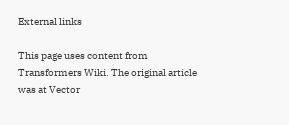External links

This page uses content from Transformers Wiki. The original article was at Vector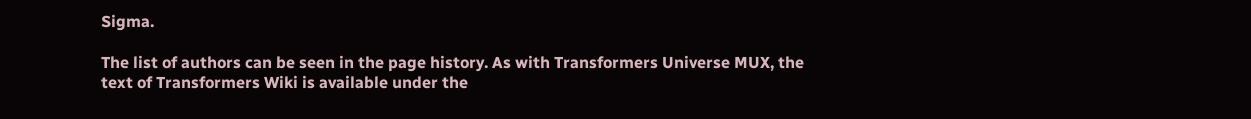Sigma.

The list of authors can be seen in the page history. As with Transformers Universe MUX, the text of Transformers Wiki is available under the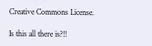Creative Commons License.

Is this all there is?!!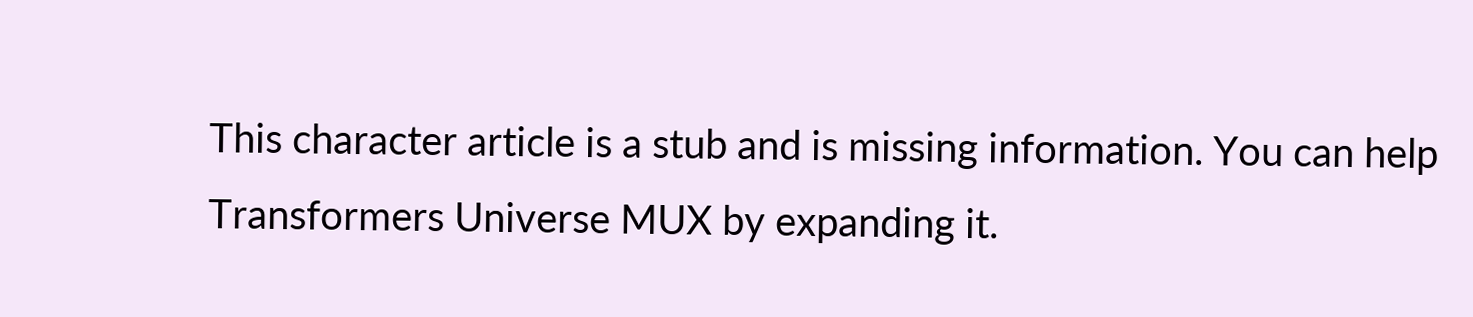This character article is a stub and is missing information. You can help Transformers Universe MUX by expanding it.